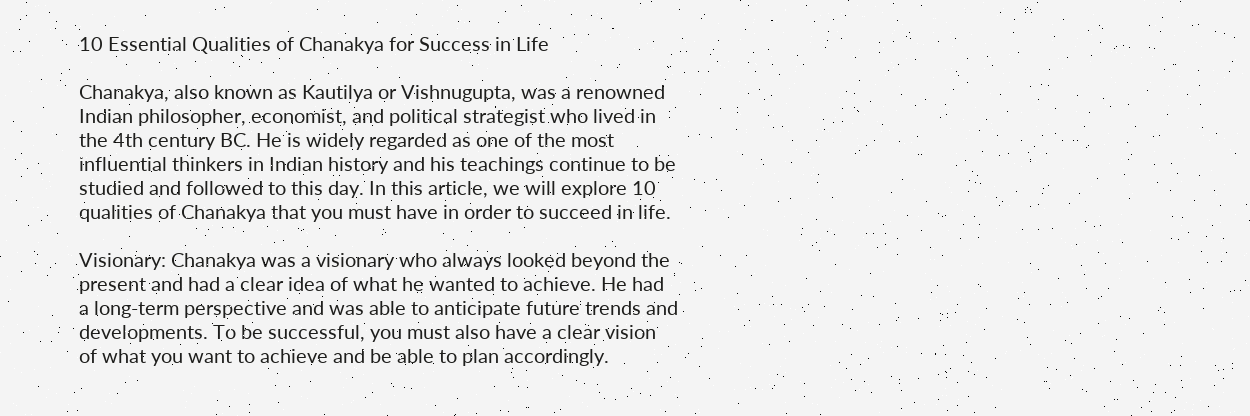10 Essential Qualities of Chanakya for Success in Life

Chanakya, also known as Kautilya or Vishnugupta, was a renowned Indian philosopher, economist, and political strategist who lived in the 4th century BC. He is widely regarded as one of the most influential thinkers in Indian history and his teachings continue to be studied and followed to this day. In this article, we will explore 10 qualities of Chanakya that you must have in order to succeed in life.

Visionary: Chanakya was a visionary who always looked beyond the present and had a clear idea of what he wanted to achieve. He had a long-term perspective and was able to anticipate future trends and developments. To be successful, you must also have a clear vision of what you want to achieve and be able to plan accordingly.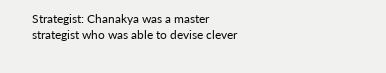Strategist: Chanakya was a master strategist who was able to devise clever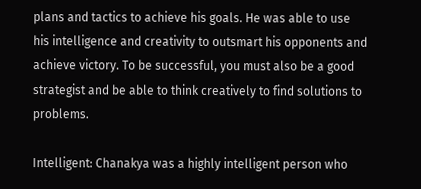plans and tactics to achieve his goals. He was able to use his intelligence and creativity to outsmart his opponents and achieve victory. To be successful, you must also be a good strategist and be able to think creatively to find solutions to problems.

Intelligent: Chanakya was a highly intelligent person who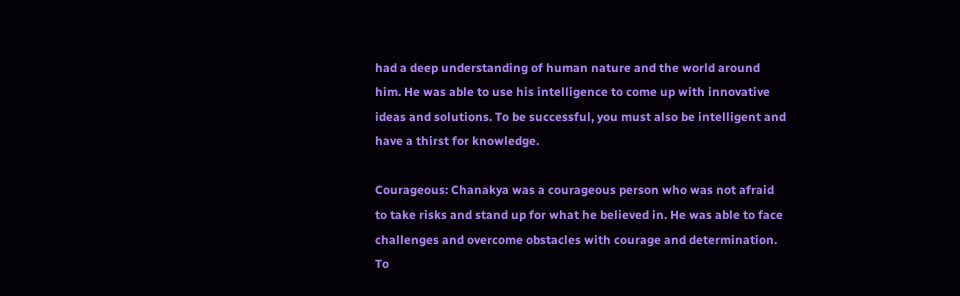had a deep understanding of human nature and the world around him. He was able to use his intelligence to come up with innovative ideas and solutions. To be successful, you must also be intelligent and have a thirst for knowledge.

Courageous: Chanakya was a courageous person who was not afraid to take risks and stand up for what he believed in. He was able to face challenges and overcome obstacles with courage and determination. To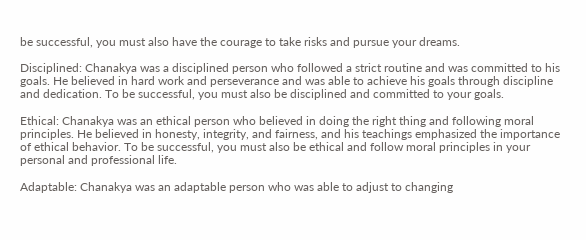be successful, you must also have the courage to take risks and pursue your dreams.

Disciplined: Chanakya was a disciplined person who followed a strict routine and was committed to his goals. He believed in hard work and perseverance and was able to achieve his goals through discipline and dedication. To be successful, you must also be disciplined and committed to your goals.

Ethical: Chanakya was an ethical person who believed in doing the right thing and following moral principles. He believed in honesty, integrity, and fairness, and his teachings emphasized the importance of ethical behavior. To be successful, you must also be ethical and follow moral principles in your personal and professional life.

Adaptable: Chanakya was an adaptable person who was able to adjust to changing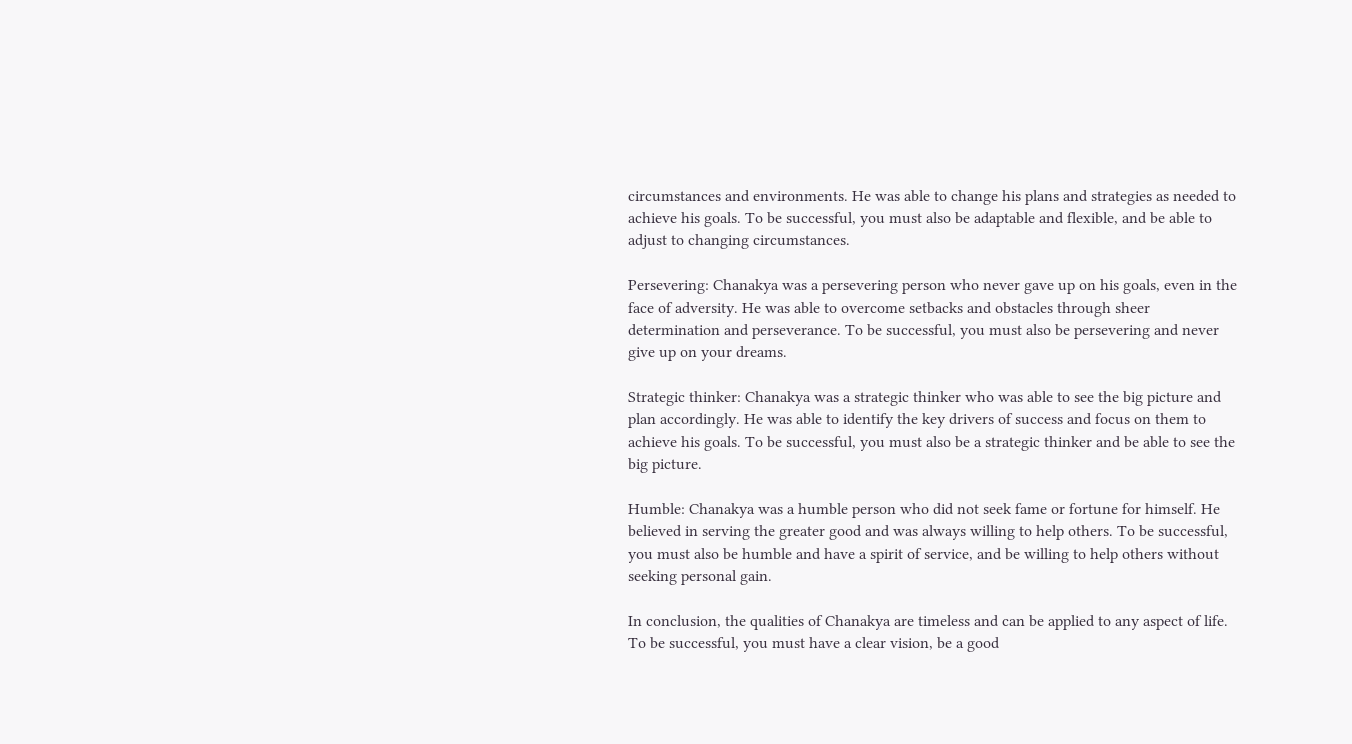circumstances and environments. He was able to change his plans and strategies as needed to achieve his goals. To be successful, you must also be adaptable and flexible, and be able to adjust to changing circumstances.

Persevering: Chanakya was a persevering person who never gave up on his goals, even in the face of adversity. He was able to overcome setbacks and obstacles through sheer determination and perseverance. To be successful, you must also be persevering and never give up on your dreams.

Strategic thinker: Chanakya was a strategic thinker who was able to see the big picture and plan accordingly. He was able to identify the key drivers of success and focus on them to achieve his goals. To be successful, you must also be a strategic thinker and be able to see the big picture.

Humble: Chanakya was a humble person who did not seek fame or fortune for himself. He believed in serving the greater good and was always willing to help others. To be successful, you must also be humble and have a spirit of service, and be willing to help others without seeking personal gain.

In conclusion, the qualities of Chanakya are timeless and can be applied to any aspect of life. To be successful, you must have a clear vision, be a good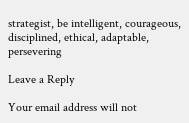strategist, be intelligent, courageous, disciplined, ethical, adaptable, persevering

Leave a Reply

Your email address will not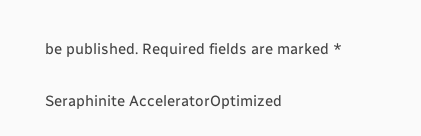be published. Required fields are marked *

Seraphinite AcceleratorOptimized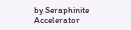by Seraphinite Accelerator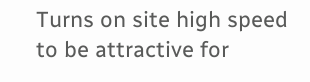Turns on site high speed to be attractive for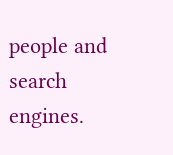people and search engines.